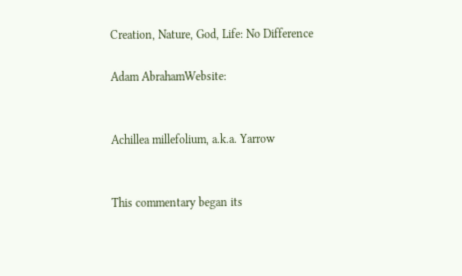Creation, Nature, God, Life: No Difference

Adam AbrahamWebsite:


Achillea millefolium, a.k.a. Yarrow


This commentary began its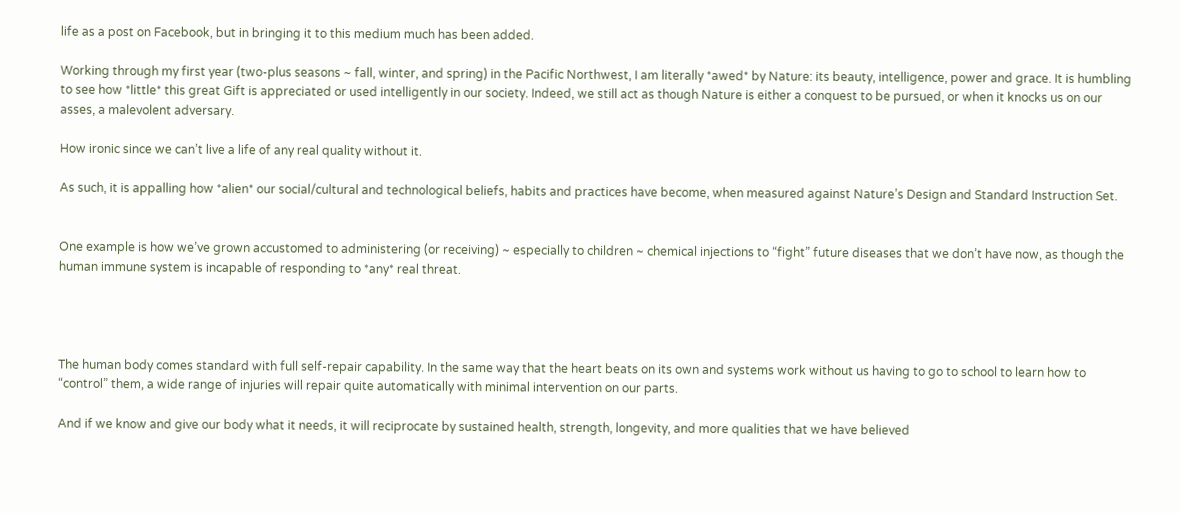life as a post on Facebook, but in bringing it to this medium much has been added.

Working through my first year (two-plus seasons ~ fall, winter, and spring) in the Pacific Northwest, I am literally *awed* by Nature: its beauty, intelligence, power and grace. It is humbling to see how *little* this great Gift is appreciated or used intelligently in our society. Indeed, we still act as though Nature is either a conquest to be pursued, or when it knocks us on our asses, a malevolent adversary.

How ironic since we can’t live a life of any real quality without it.

As such, it is appalling how *alien* our social/cultural and technological beliefs, habits and practices have become, when measured against Nature’s Design and Standard Instruction Set.


One example is how we’ve grown accustomed to administering (or receiving) ~ especially to children ~ chemical injections to “fight” future diseases that we don’t have now, as though the human immune system is incapable of responding to *any* real threat.




The human body comes standard with full self-repair capability. In the same way that the heart beats on its own and systems work without us having to go to school to learn how to “control” them, a wide range of injuries will repair quite automatically with minimal intervention on our parts.

And if we know and give our body what it needs, it will reciprocate by sustained health, strength, longevity, and more qualities that we have believed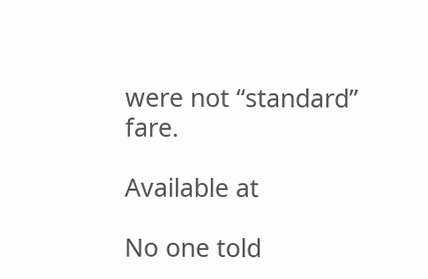were not “standard” fare.

Available at

No one told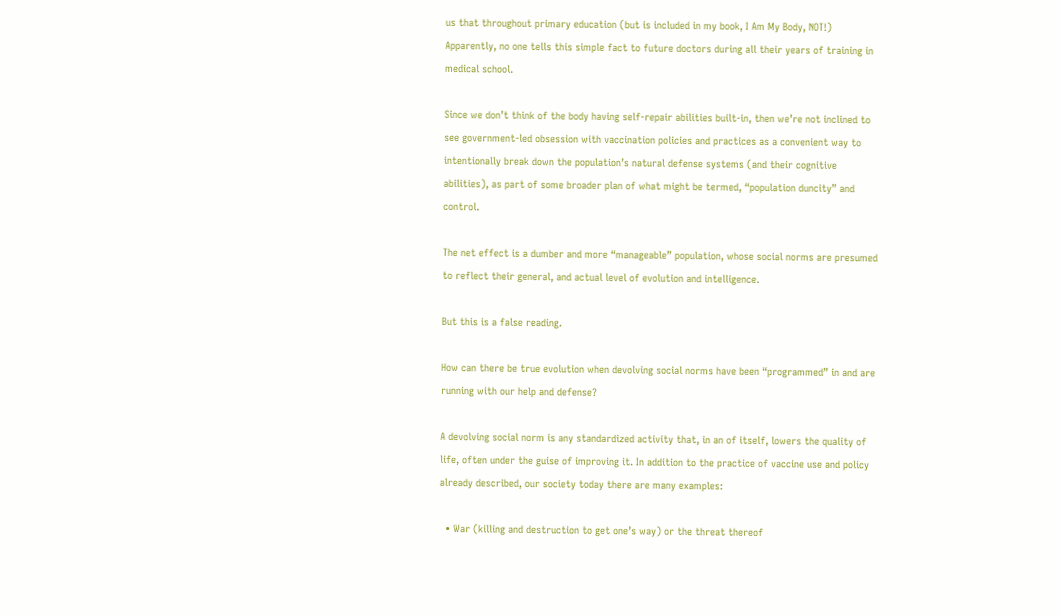us that throughout primary education (but is included in my book, I Am My Body, NOT!) Apparently, no one tells this simple fact to future doctors during all their years of training in medical school.

Since we don’t think of the body having self-repair abilities built-in, then we’re not inclined to see government-led obsession with vaccination policies and practices as a convenient way to intentionally break down the population’s natural defense systems (and their cognitive abilities), as part of some broader plan of what might be termed, “population duncity” and control.

The net effect is a dumber and more “manageable” population, whose social norms are presumed to reflect their general, and actual level of evolution and intelligence.

But this is a false reading.

How can there be true evolution when devolving social norms have been “programmed” in and are running with our help and defense?

A devolving social norm is any standardized activity that, in an of itself, lowers the quality of life, often under the guise of improving it. In addition to the practice of vaccine use and policy already described, our society today there are many examples:

  • War (killing and destruction to get one’s way) or the threat thereof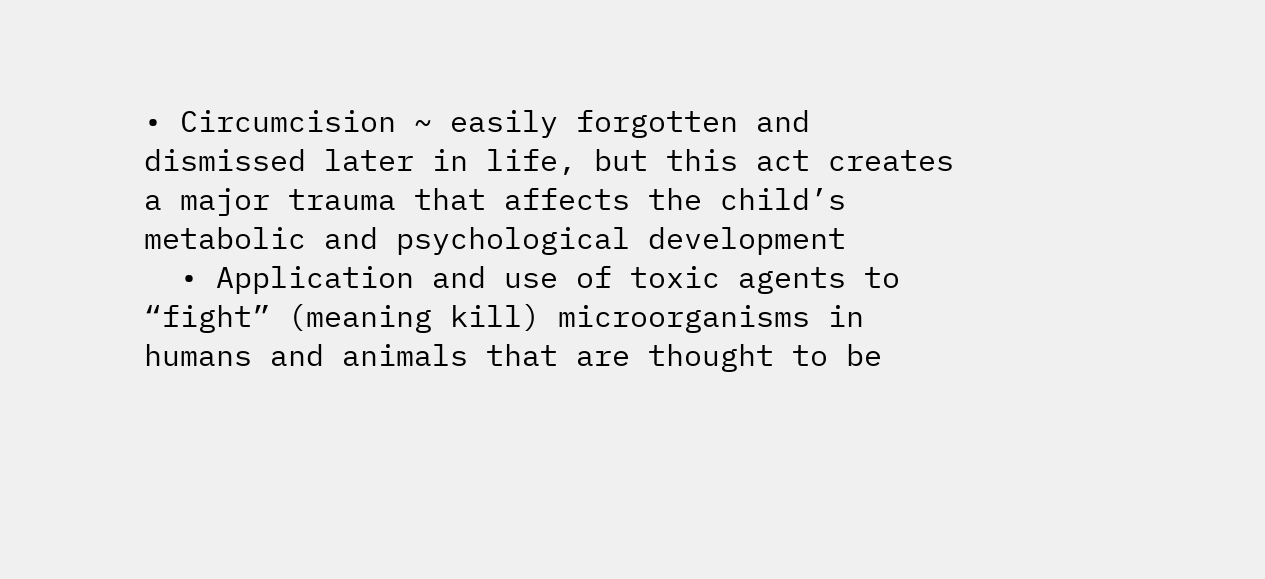• Circumcision ~ easily forgotten and dismissed later in life, but this act creates a major trauma that affects the child’s metabolic and psychological development
  • Application and use of toxic agents to “fight” (meaning kill) microorganisms in humans and animals that are thought to be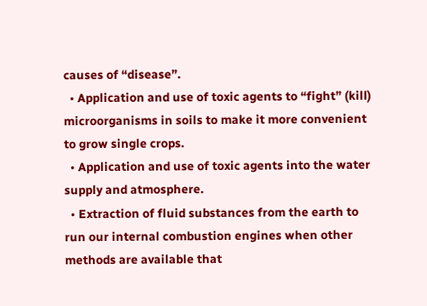causes of “disease”.
  • Application and use of toxic agents to “fight” (kill) microorganisms in soils to make it more convenient to grow single crops.
  • Application and use of toxic agents into the water supply and atmosphere.
  • Extraction of fluid substances from the earth to run our internal combustion engines when other methods are available that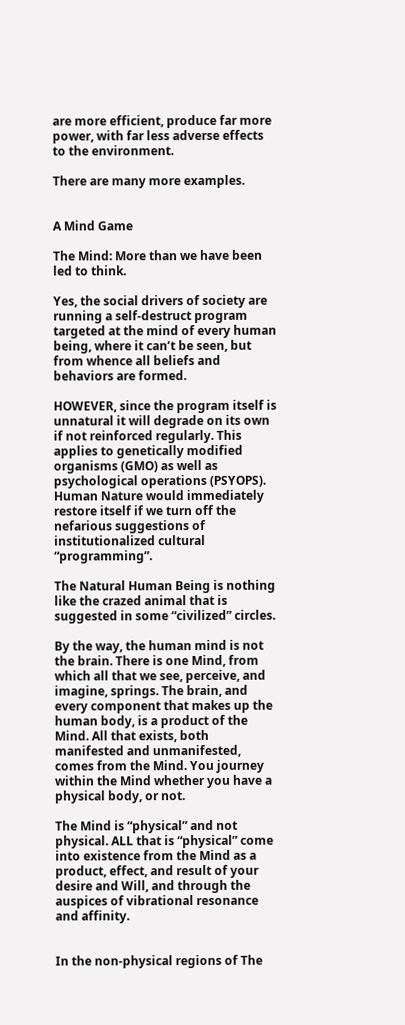are more efficient, produce far more power, with far less adverse effects to the environment.

There are many more examples.


A Mind Game

The Mind: More than we have been led to think.

Yes, the social drivers of society are running a self-destruct program targeted at the mind of every human being, where it can’t be seen, but from whence all beliefs and behaviors are formed.

HOWEVER, since the program itself is unnatural it will degrade on its own if not reinforced regularly. This applies to genetically modified organisms (GMO) as well as psychological operations (PSYOPS). Human Nature would immediately restore itself if we turn off the nefarious suggestions of institutionalized cultural “programming”.

The Natural Human Being is nothing like the crazed animal that is suggested in some “civilized” circles.

By the way, the human mind is not the brain. There is one Mind, from which all that we see, perceive, and imagine, springs. The brain, and every component that makes up the human body, is a product of the Mind. All that exists, both manifested and unmanifested, comes from the Mind. You journey within the Mind whether you have a physical body, or not.

The Mind is “physical” and not physical. ALL that is “physical” come into existence from the Mind as a product, effect, and result of your desire and Will, and through the auspices of vibrational resonance and affinity.


In the non-physical regions of The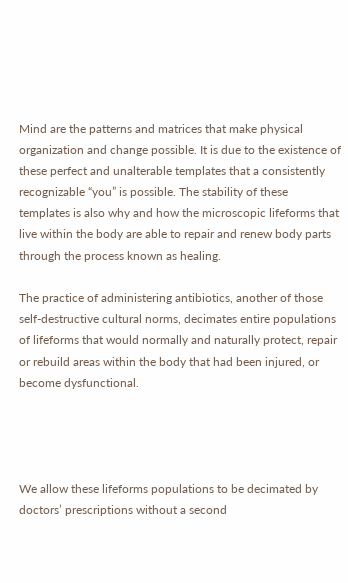Mind are the patterns and matrices that make physical organization and change possible. It is due to the existence of these perfect and unalterable templates that a consistently recognizable “you” is possible. The stability of these templates is also why and how the microscopic lifeforms that live within the body are able to repair and renew body parts through the process known as healing.

The practice of administering antibiotics, another of those self-destructive cultural norms, decimates entire populations of lifeforms that would normally and naturally protect, repair or rebuild areas within the body that had been injured, or become dysfunctional.




We allow these lifeforms populations to be decimated by doctors’ prescriptions without a second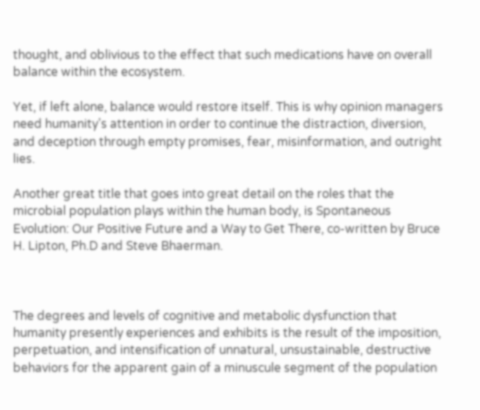thought, and oblivious to the effect that such medications have on overall balance within the ecosystem.

Yet, if left alone, balance would restore itself. This is why opinion managers need humanity’s attention in order to continue the distraction, diversion, and deception through empty promises, fear, misinformation, and outright lies.

Another great title that goes into great detail on the roles that the microbial population plays within the human body, is Spontaneous Evolution: Our Positive Future and a Way to Get There, co-written by Bruce H. Lipton, Ph.D and Steve Bhaerman.



The degrees and levels of cognitive and metabolic dysfunction that humanity presently experiences and exhibits is the result of the imposition, perpetuation, and intensification of unnatural, unsustainable, destructive behaviors for the apparent gain of a minuscule segment of the population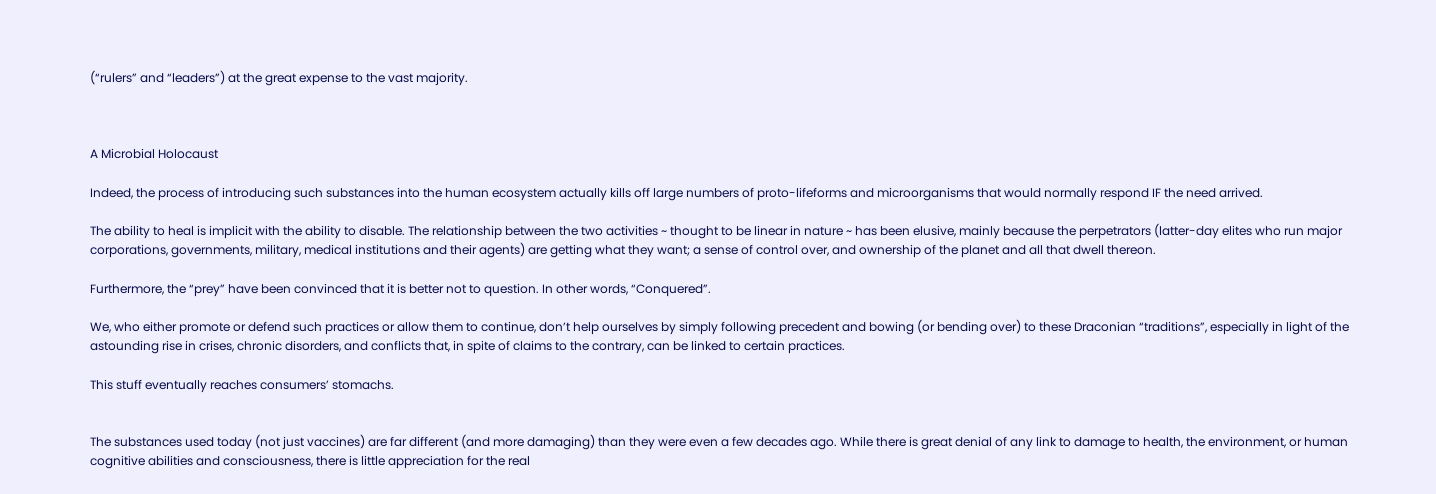(“rulers” and “leaders”) at the great expense to the vast majority.



A Microbial Holocaust

Indeed, the process of introducing such substances into the human ecosystem actually kills off large numbers of proto-lifeforms and microorganisms that would normally respond IF the need arrived.

The ability to heal is implicit with the ability to disable. The relationship between the two activities ~ thought to be linear in nature ~ has been elusive, mainly because the perpetrators (latter-day elites who run major corporations, governments, military, medical institutions and their agents) are getting what they want; a sense of control over, and ownership of the planet and all that dwell thereon.

Furthermore, the “prey” have been convinced that it is better not to question. In other words, “Conquered”.

We, who either promote or defend such practices or allow them to continue, don’t help ourselves by simply following precedent and bowing (or bending over) to these Draconian “traditions”, especially in light of the astounding rise in crises, chronic disorders, and conflicts that, in spite of claims to the contrary, can be linked to certain practices.

This stuff eventually reaches consumers’ stomachs.


The substances used today (not just vaccines) are far different (and more damaging) than they were even a few decades ago. While there is great denial of any link to damage to health, the environment, or human cognitive abilities and consciousness, there is little appreciation for the real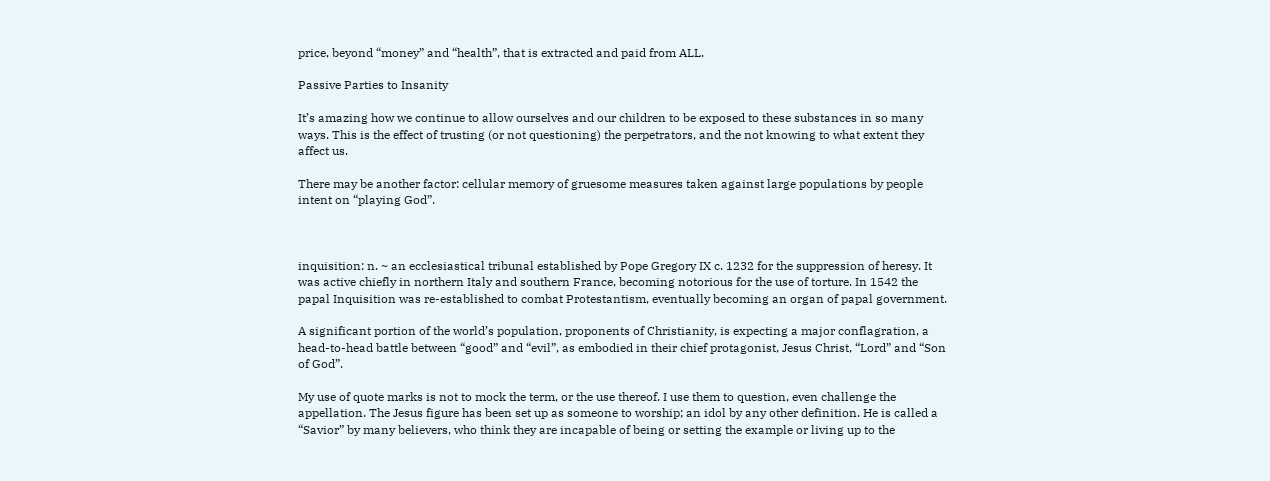price, beyond “money” and “health”, that is extracted and paid from ALL.

Passive Parties to Insanity

It’s amazing how we continue to allow ourselves and our children to be exposed to these substances in so many ways. This is the effect of trusting (or not questioning) the perpetrators, and the not knowing to what extent they affect us.

There may be another factor: cellular memory of gruesome measures taken against large populations by people intent on “playing God”.



inquisition: n. ~ an ecclesiastical tribunal established by Pope Gregory IX c. 1232 for the suppression of heresy. It was active chiefly in northern Italy and southern France, becoming notorious for the use of torture. In 1542 the papal Inquisition was re-established to combat Protestantism, eventually becoming an organ of papal government.

A significant portion of the world’s population, proponents of Christianity, is expecting a major conflagration, a head-to-head battle between “good” and “evil”, as embodied in their chief protagonist, Jesus Christ, “Lord” and “Son of God”.

My use of quote marks is not to mock the term, or the use thereof. I use them to question, even challenge the appellation. The Jesus figure has been set up as someone to worship; an idol by any other definition. He is called a “Savior” by many believers, who think they are incapable of being or setting the example or living up to the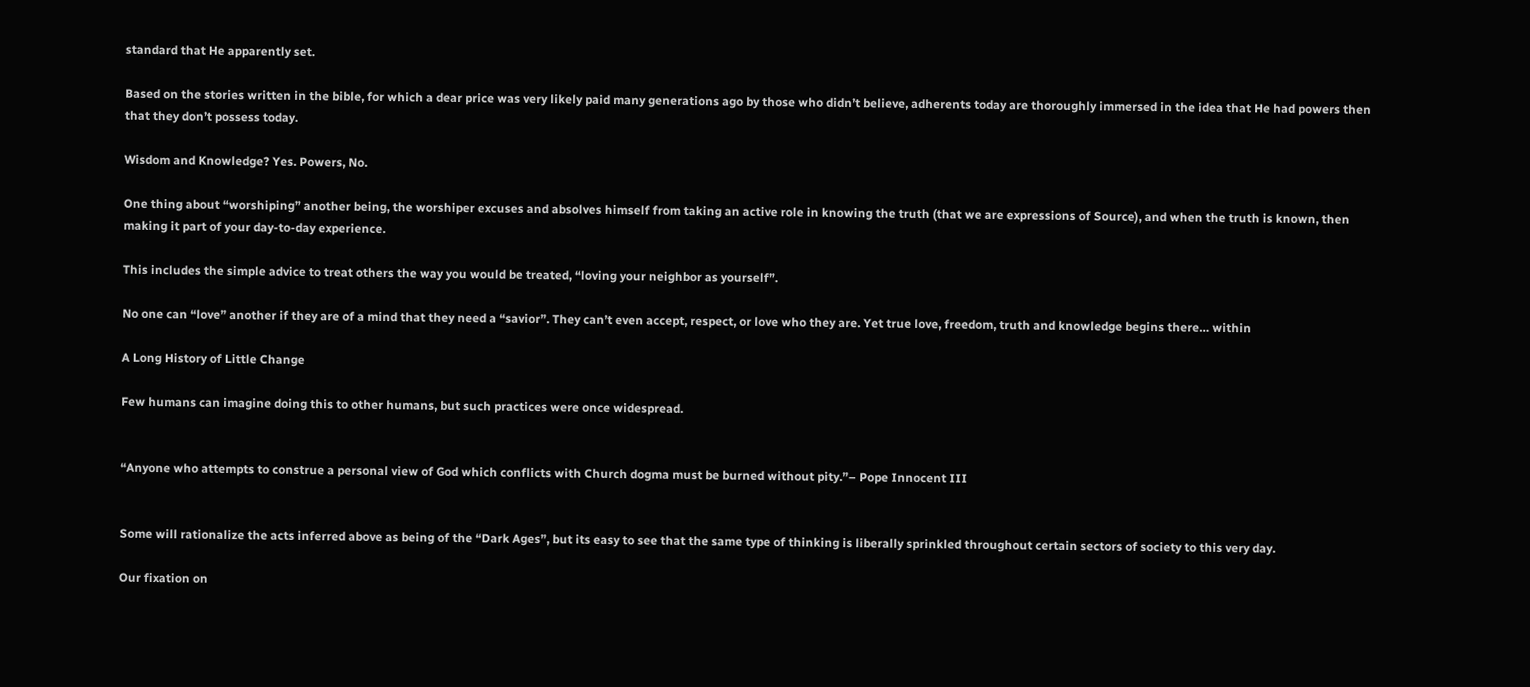standard that He apparently set.

Based on the stories written in the bible, for which a dear price was very likely paid many generations ago by those who didn’t believe, adherents today are thoroughly immersed in the idea that He had powers then that they don’t possess today.

Wisdom and Knowledge? Yes. Powers, No.

One thing about “worshiping” another being, the worshiper excuses and absolves himself from taking an active role in knowing the truth (that we are expressions of Source), and when the truth is known, then making it part of your day-to-day experience.

This includes the simple advice to treat others the way you would be treated, “loving your neighbor as yourself”.

No one can “love” another if they are of a mind that they need a “savior”. They can’t even accept, respect, or love who they are. Yet true love, freedom, truth and knowledge begins there… within

A Long History of Little Change

Few humans can imagine doing this to other humans, but such practices were once widespread.


“Anyone who attempts to construe a personal view of God which conflicts with Church dogma must be burned without pity.”– Pope Innocent III


Some will rationalize the acts inferred above as being of the “Dark Ages”, but its easy to see that the same type of thinking is liberally sprinkled throughout certain sectors of society to this very day.

Our fixation on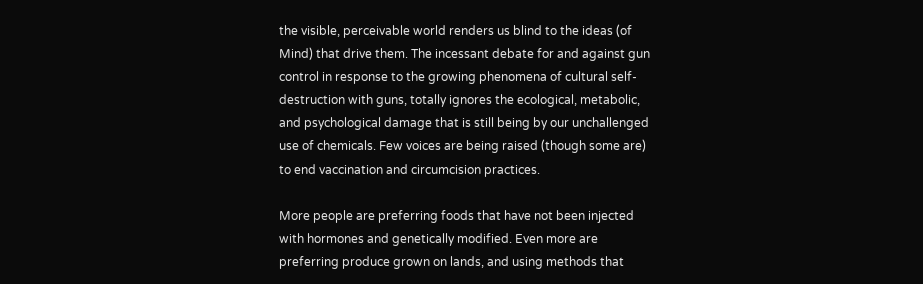the visible, perceivable world renders us blind to the ideas (of Mind) that drive them. The incessant debate for and against gun control in response to the growing phenomena of cultural self-destruction with guns, totally ignores the ecological, metabolic, and psychological damage that is still being by our unchallenged use of chemicals. Few voices are being raised (though some are) to end vaccination and circumcision practices.

More people are preferring foods that have not been injected with hormones and genetically modified. Even more are preferring produce grown on lands, and using methods that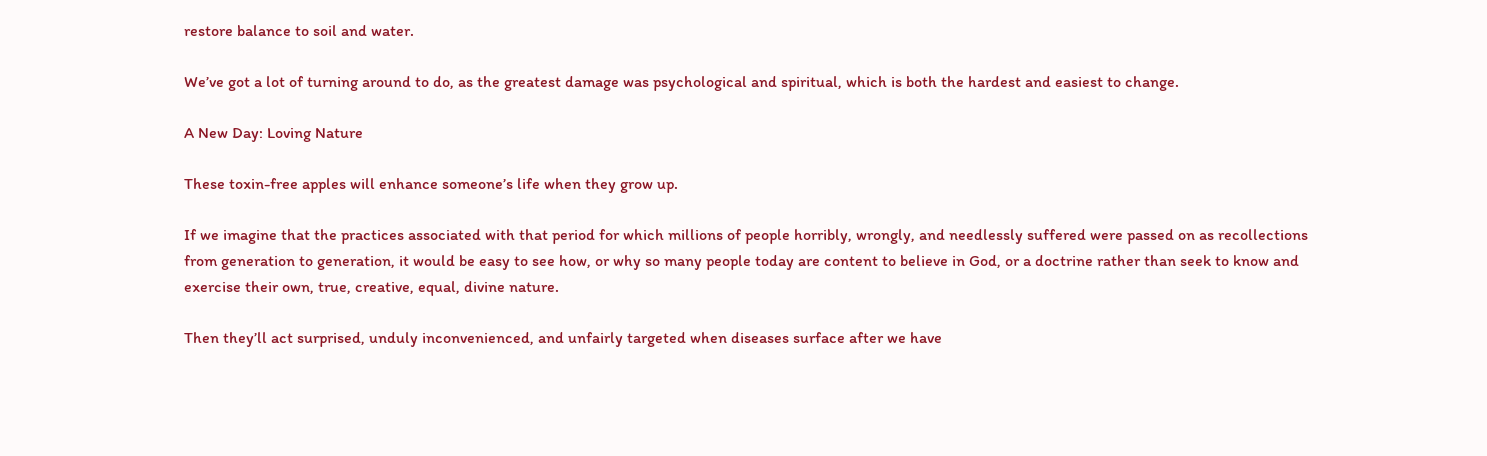restore balance to soil and water.

We’ve got a lot of turning around to do, as the greatest damage was psychological and spiritual, which is both the hardest and easiest to change.

A New Day: Loving Nature

These toxin-free apples will enhance someone’s life when they grow up.

If we imagine that the practices associated with that period for which millions of people horribly, wrongly, and needlessly suffered were passed on as recollections from generation to generation, it would be easy to see how, or why so many people today are content to believe in God, or a doctrine rather than seek to know and exercise their own, true, creative, equal, divine nature.

Then they’ll act surprised, unduly inconvenienced, and unfairly targeted when diseases surface after we have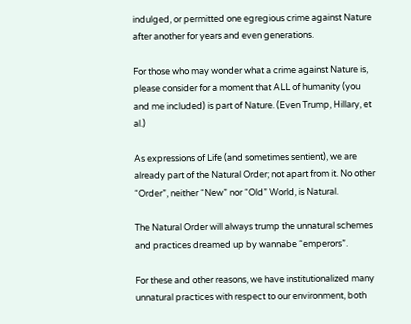indulged, or permitted one egregious crime against Nature after another for years and even generations.

For those who may wonder what a crime against Nature is, please consider for a moment that ALL of humanity (you and me included) is part of Nature. (Even Trump, Hillary, et al.)

As expressions of Life (and sometimes sentient), we are already part of the Natural Order; not apart from it. No other “Order”, neither “New” nor “Old” World, is Natural.

The Natural Order will always trump the unnatural schemes and practices dreamed up by wannabe “emperors”.

For these and other reasons, we have institutionalized many unnatural practices with respect to our environment, both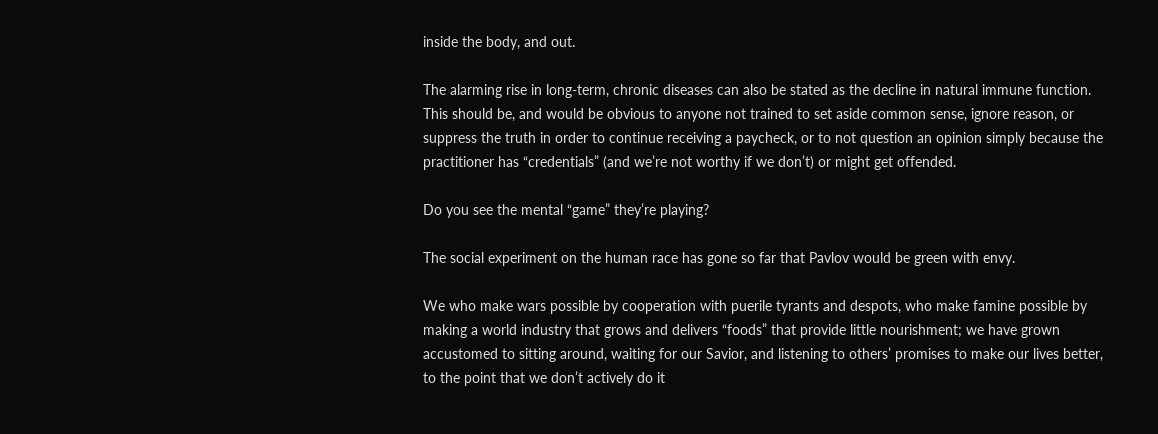inside the body, and out.

The alarming rise in long-term, chronic diseases can also be stated as the decline in natural immune function. This should be, and would be obvious to anyone not trained to set aside common sense, ignore reason, or suppress the truth in order to continue receiving a paycheck, or to not question an opinion simply because the practitioner has “credentials” (and we’re not worthy if we don’t) or might get offended.

Do you see the mental “game” they’re playing?

The social experiment on the human race has gone so far that Pavlov would be green with envy.

We who make wars possible by cooperation with puerile tyrants and despots, who make famine possible by making a world industry that grows and delivers “foods” that provide little nourishment; we have grown accustomed to sitting around, waiting for our Savior, and listening to others’ promises to make our lives better, to the point that we don’t actively do it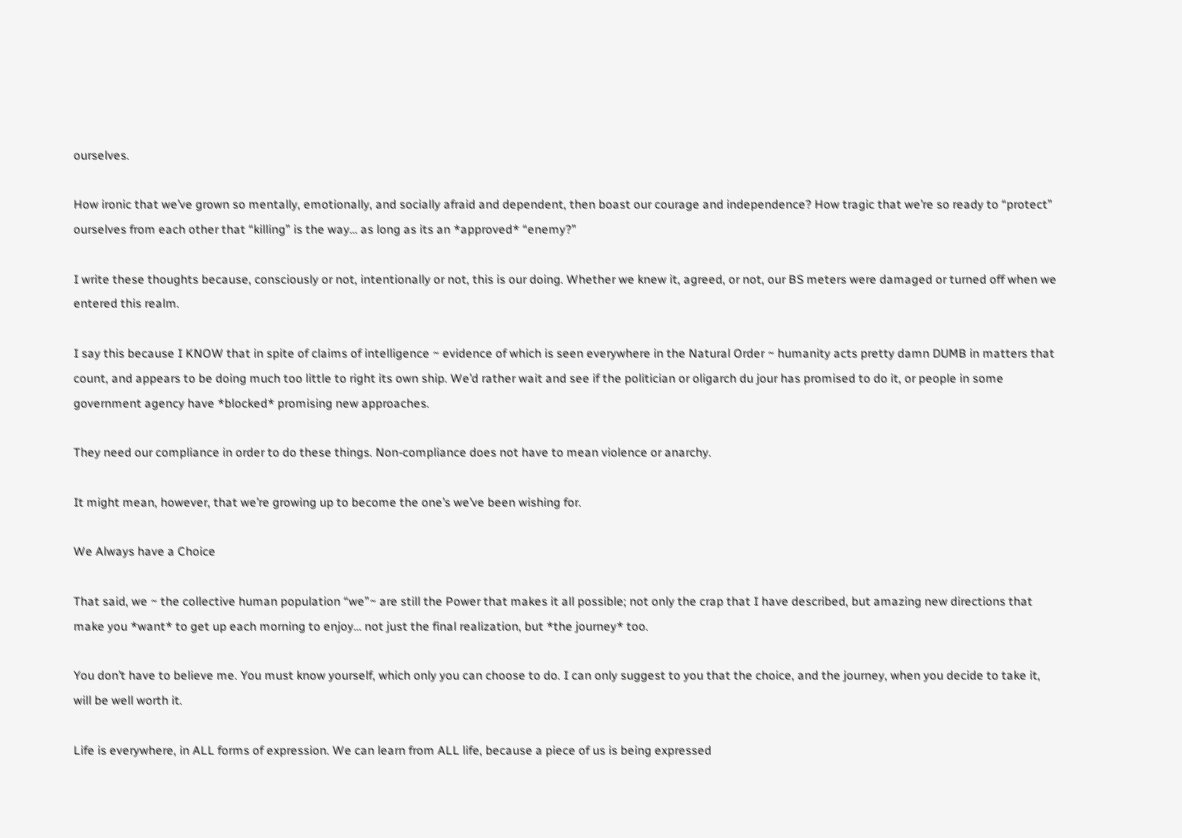ourselves.

How ironic that we’ve grown so mentally, emotionally, and socially afraid and dependent, then boast our courage and independence? How tragic that we’re so ready to “protect” ourselves from each other that “killing” is the way… as long as its an *approved* “enemy?”

I write these thoughts because, consciously or not, intentionally or not, this is our doing. Whether we knew it, agreed, or not, our BS meters were damaged or turned off when we entered this realm.

I say this because I KNOW that in spite of claims of intelligence ~ evidence of which is seen everywhere in the Natural Order ~ humanity acts pretty damn DUMB in matters that count, and appears to be doing much too little to right its own ship. We’d rather wait and see if the politician or oligarch du jour has promised to do it, or people in some government agency have *blocked* promising new approaches.

They need our compliance in order to do these things. Non-compliance does not have to mean violence or anarchy.

It might mean, however, that we’re growing up to become the one’s we’ve been wishing for.

We Always have a Choice

That said, we ~ the collective human population “we”~ are still the Power that makes it all possible; not only the crap that I have described, but amazing new directions that make you *want* to get up each morning to enjoy… not just the final realization, but *the journey* too.

You don’t have to believe me. You must know yourself, which only you can choose to do. I can only suggest to you that the choice, and the journey, when you decide to take it, will be well worth it.

Life is everywhere, in ALL forms of expression. We can learn from ALL life, because a piece of us is being expressed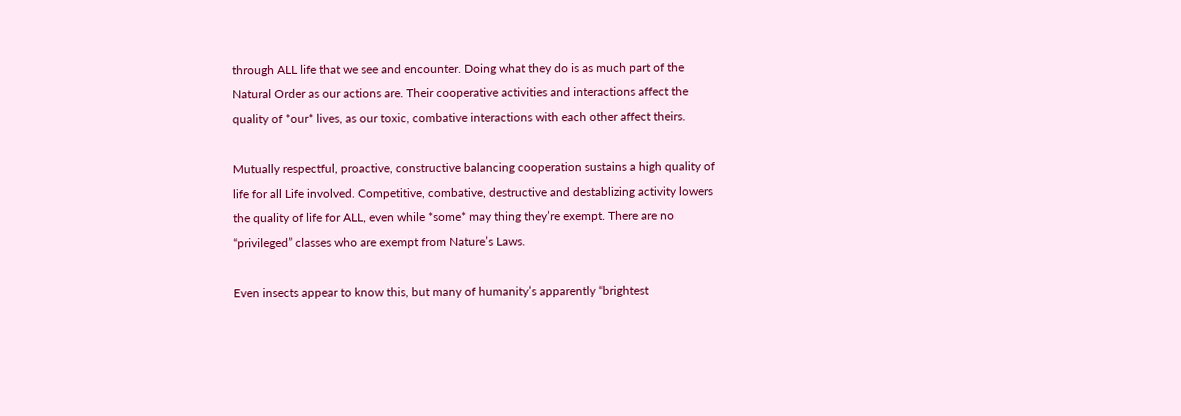through ALL life that we see and encounter. Doing what they do is as much part of the Natural Order as our actions are. Their cooperative activities and interactions affect the quality of *our* lives, as our toxic, combative interactions with each other affect theirs.

Mutually respectful, proactive, constructive balancing cooperation sustains a high quality of life for all Life involved. Competitive, combative, destructive and destablizing activity lowers the quality of life for ALL, even while *some* may thing they’re exempt. There are no “privileged” classes who are exempt from Nature’s Laws.

Even insects appear to know this, but many of humanity’s apparently “brightest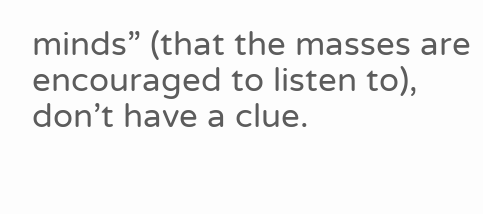minds” (that the masses are encouraged to listen to), don’t have a clue.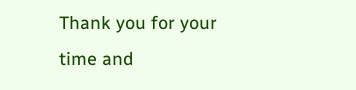Thank you for your time and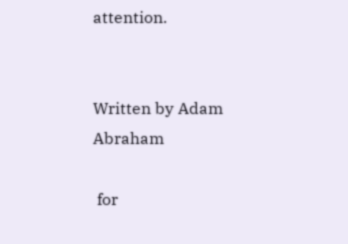attention.


Written by Adam Abraham

 for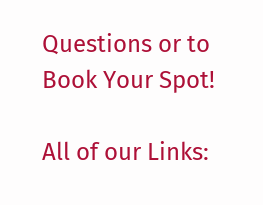Questions or to Book Your Spot!

All of our Links: